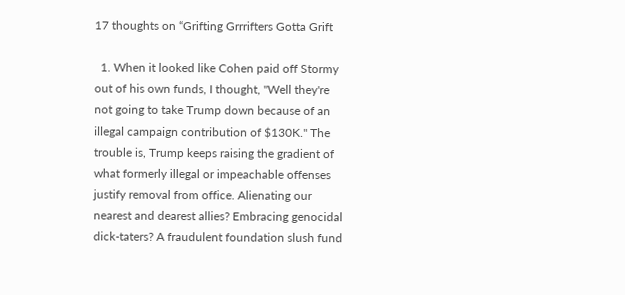17 thoughts on “Grifting Grrrifters Gotta Grift

  1. When it looked like Cohen paid off Stormy out of his own funds, I thought, "Well they're not going to take Trump down because of an illegal campaign contribution of $130K." The trouble is, Trump keeps raising the gradient of what formerly illegal or impeachable offenses justify removal from office. Alienating our nearest and dearest allies? Embracing genocidal dick-taters? A fraudulent foundation slush fund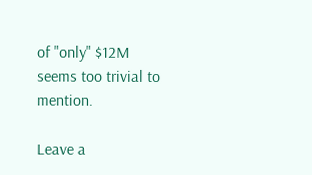of "only" $12M seems too trivial to mention.

Leave a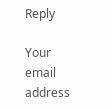Reply

Your email address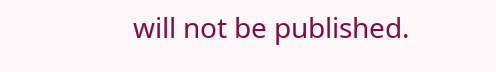will not be published.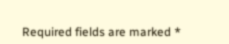Required fields are marked *